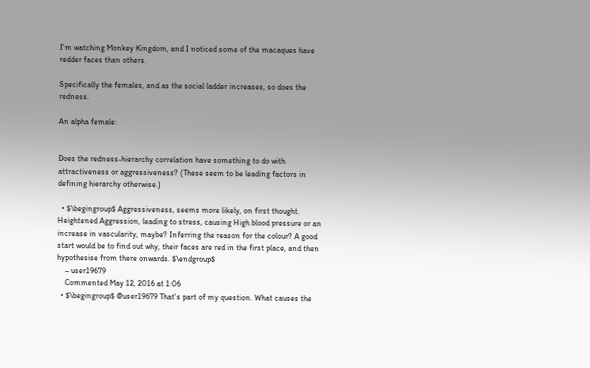I'm watching Monkey Kingdom, and I noticed some of the macaques have redder faces than others.

Specifically the females, and as the social ladder increases, so does the redness.

An alpha female:


Does the redness-hierarchy correlation have something to do with attractiveness or aggressiveness? (These seem to be leading factors in defining hierarchy otherwise.)

  • $\begingroup$ Aggressiveness, seems more likely, on first thought. Heightened Aggression, leading to stress, causing High blood pressure or an increase in vascularity, maybe? Inferring the reason for the colour? A good start would be to find out why, their faces are red in the first place, and then hypothesise from there onwards. $\endgroup$
    – user19679
    Commented May 12, 2016 at 1:06
  • $\begingroup$ @user19679 That's part of my question. What causes the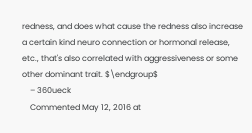redness, and does what cause the redness also increase a certain kind neuro connection or hormonal release, etc., that's also correlated with aggressiveness or some other dominant trait. $\endgroup$
    – 360ueck
    Commented May 12, 2016 at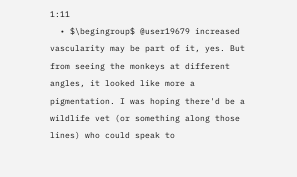1:11
  • $\begingroup$ @user19679 increased vascularity may be part of it, yes. But from seeing the monkeys at different angles, it looked like more a pigmentation. I was hoping there'd be a wildlife vet (or something along those lines) who could speak to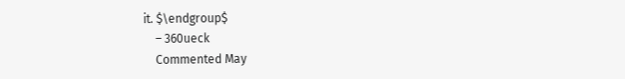it. $\endgroup$
    – 360ueck
    Commented May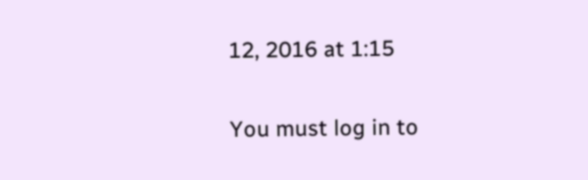12, 2016 at 1:15


You must log in to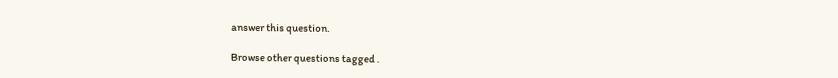answer this question.

Browse other questions tagged .